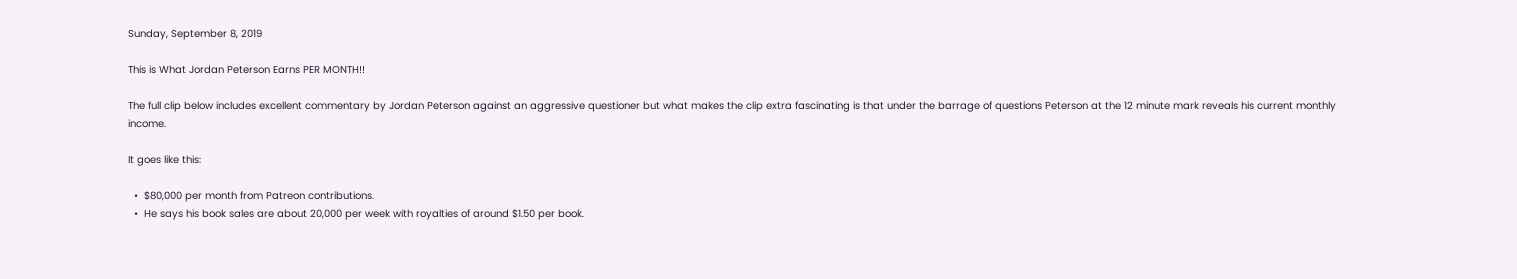Sunday, September 8, 2019

This is What Jordan Peterson Earns PER MONTH!!

The full clip below includes excellent commentary by Jordan Peterson against an aggressive questioner but what makes the clip extra fascinating is that under the barrage of questions Peterson at the 12 minute mark reveals his current monthly income.

It goes like this:

  •  $80,000 per month from Patreon contributions.
  •  He says his book sales are about 20,000 per week with royalties of around $1.50 per book.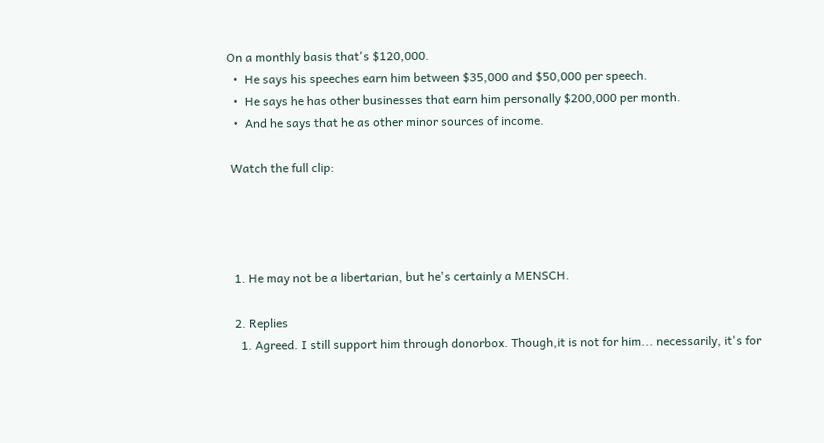On a monthly basis that's $120,000.
  •  He says his speeches earn him between $35,000 and $50,000 per speech.
  •  He says he has other businesses that earn him personally $200,000 per month.
  •  And he says that he as other minor sources of income.

 Watch the full clip:




  1. He may not be a libertarian, but he's certainly a MENSCH.

  2. Replies
    1. Agreed. I still support him through donorbox. Though,it is not for him... necessarily, it's for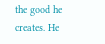the good he creates. He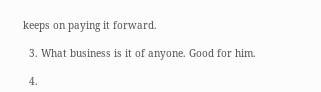keeps on paying it forward.

  3. What business is it of anyone. Good for him.

  4.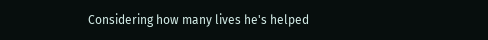Considering how many lives he's helped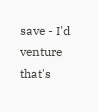save - I'd venture that's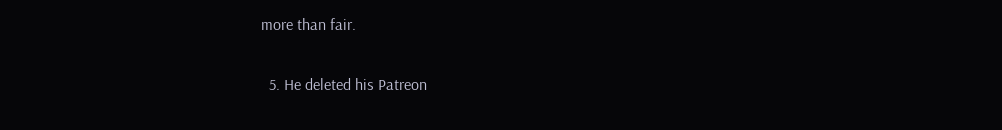more than fair.

  5. He deleted his Patreon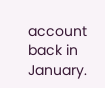account back in January.